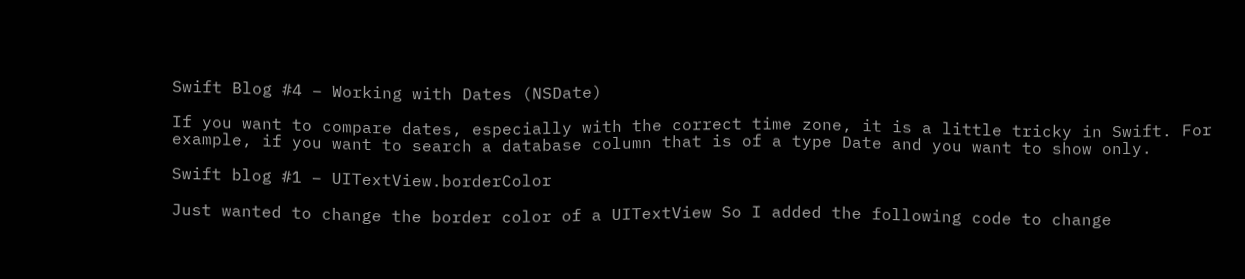Swift Blog #4 – Working with Dates (NSDate)

If you want to compare dates, especially with the correct time zone, it is a little tricky in Swift. For example, if you want to search a database column that is of a type Date and you want to show only.

Swift blog #1 – UITextView.borderColor

Just wanted to change the border color of a UITextView So I added the following code to change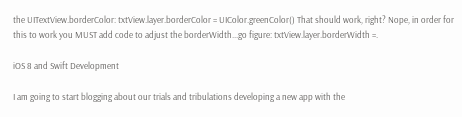the UITextView.borderColor: txtView.layer.borderColor = UIColor.greenColor() That should work, right? Nope, in order for this to work you MUST add code to adjust the borderWidth...go figure: txtView.layer.borderWidth =.

iOS 8 and Swift Development

I am going to start blogging about our trials and tribulations developing a new app with the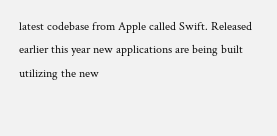latest codebase from Apple called Swift. Released earlier this year new applications are being built utilizing the new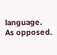language. As opposed.